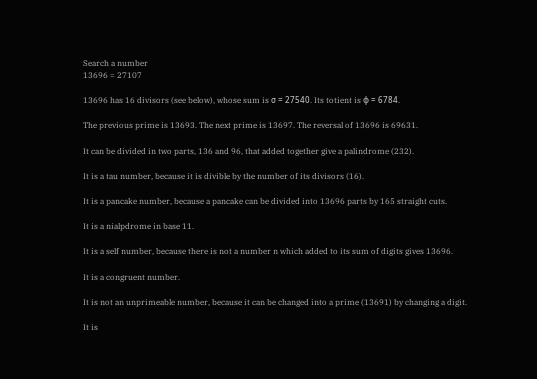Search a number
13696 = 27107

13696 has 16 divisors (see below), whose sum is σ = 27540. Its totient is φ = 6784.

The previous prime is 13693. The next prime is 13697. The reversal of 13696 is 69631.

It can be divided in two parts, 136 and 96, that added together give a palindrome (232).

It is a tau number, because it is divible by the number of its divisors (16).

It is a pancake number, because a pancake can be divided into 13696 parts by 165 straight cuts.

It is a nialpdrome in base 11.

It is a self number, because there is not a number n which added to its sum of digits gives 13696.

It is a congruent number.

It is not an unprimeable number, because it can be changed into a prime (13691) by changing a digit.

It is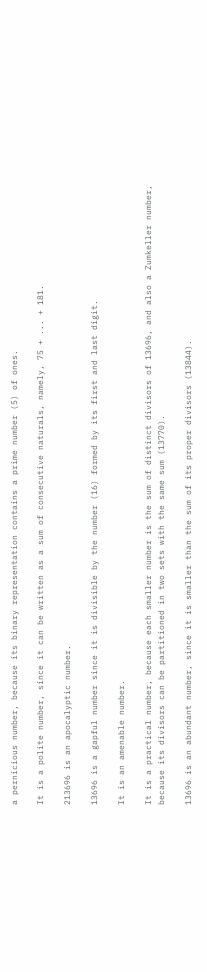a pernicious number, because its binary representation contains a prime number (5) of ones.

It is a polite number, since it can be written as a sum of consecutive naturals, namely, 75 + ... + 181.

213696 is an apocalyptic number.

13696 is a gapful number since it is divisible by the number (16) formed by its first and last digit.

It is an amenable number.

It is a practical number, because each smaller number is the sum of distinct divisors of 13696, and also a Zumkeller number, because its divisors can be partitioned in two sets with the same sum (13770).

13696 is an abundant number, since it is smaller than the sum of its proper divisors (13844).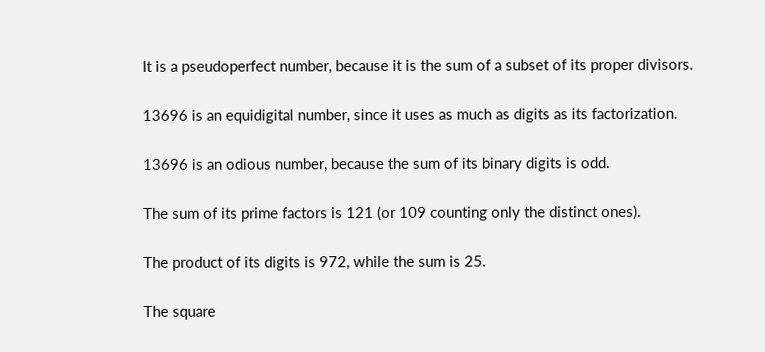It is a pseudoperfect number, because it is the sum of a subset of its proper divisors.

13696 is an equidigital number, since it uses as much as digits as its factorization.

13696 is an odious number, because the sum of its binary digits is odd.

The sum of its prime factors is 121 (or 109 counting only the distinct ones).

The product of its digits is 972, while the sum is 25.

The square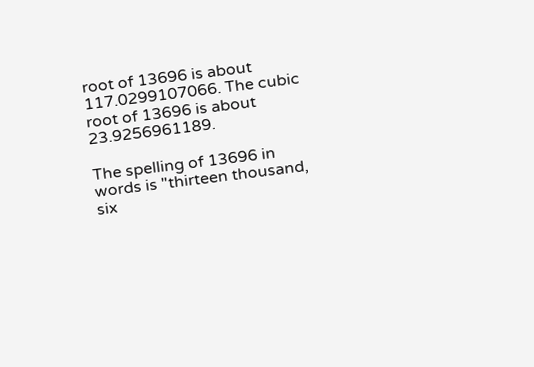root of 13696 is about 117.0299107066. The cubic root of 13696 is about 23.9256961189.

The spelling of 13696 in words is "thirteen thousand, six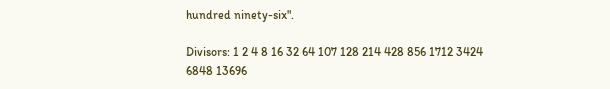hundred ninety-six".

Divisors: 1 2 4 8 16 32 64 107 128 214 428 856 1712 3424 6848 13696